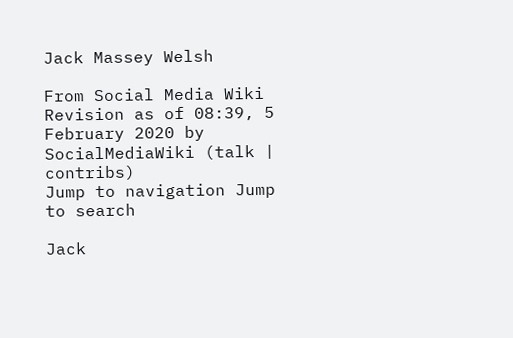Jack Massey Welsh

From Social Media Wiki
Revision as of 08:39, 5 February 2020 by SocialMediaWiki (talk | contribs)
Jump to navigation Jump to search

Jack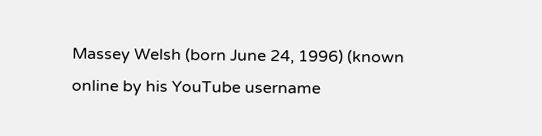Massey Welsh (born June 24, 1996) (known online by his YouTube username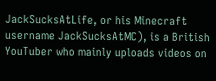JackSucksAtLife, or his Minecraft username JackSucksAtMC), is a British YouTuber who mainly uploads videos on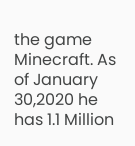the game Minecraft. As of January 30,2020 he has 1.1 Million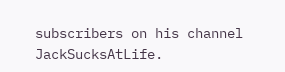subscribers on his channel JackSucksAtLife.